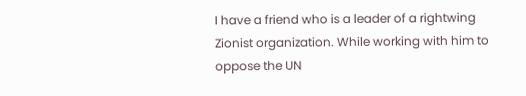I have a friend who is a leader of a rightwing Zionist organization. While working with him to oppose the UN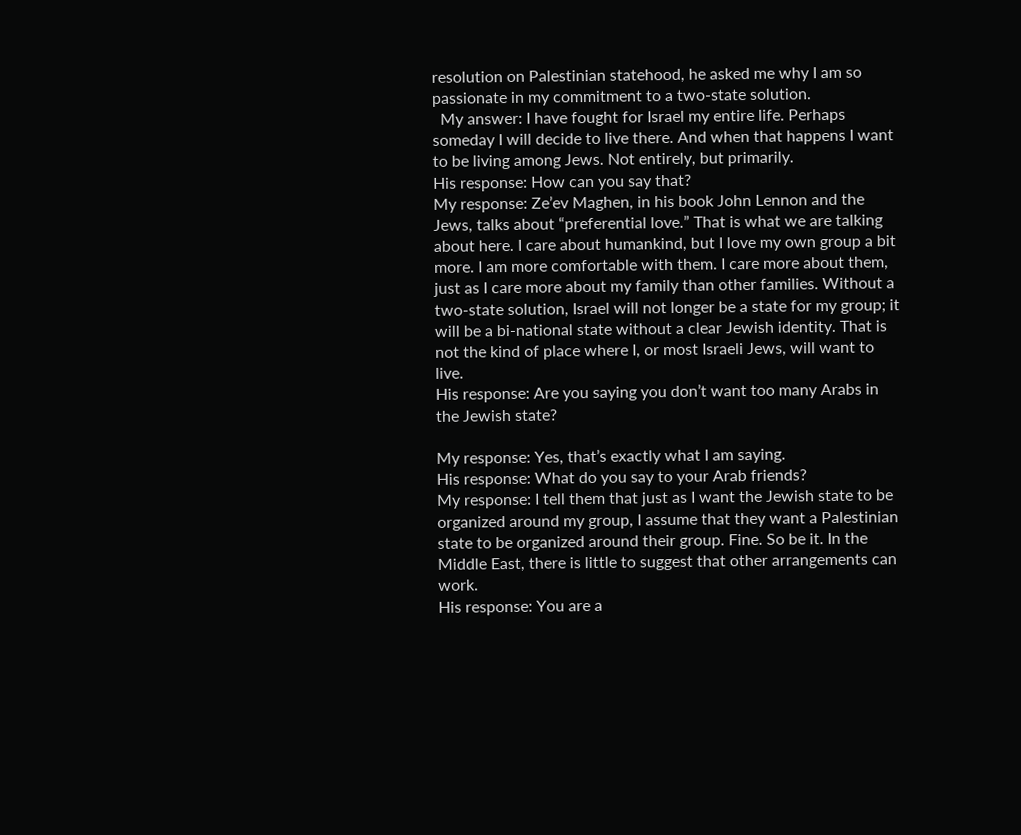resolution on Palestinian statehood, he asked me why I am so passionate in my commitment to a two-state solution.
  My answer: I have fought for Israel my entire life. Perhaps someday I will decide to live there. And when that happens I want to be living among Jews. Not entirely, but primarily.
His response: How can you say that?
My response: Ze’ev Maghen, in his book John Lennon and the Jews, talks about “preferential love.” That is what we are talking about here. I care about humankind, but I love my own group a bit more. I am more comfortable with them. I care more about them, just as I care more about my family than other families. Without a two-state solution, Israel will not longer be a state for my group; it will be a bi-national state without a clear Jewish identity. That is not the kind of place where I, or most Israeli Jews, will want to live.
His response: Are you saying you don’t want too many Arabs in the Jewish state?

My response: Yes, that’s exactly what I am saying.
His response: What do you say to your Arab friends?
My response: I tell them that just as I want the Jewish state to be organized around my group, I assume that they want a Palestinian state to be organized around their group. Fine. So be it. In the Middle East, there is little to suggest that other arrangements can work.
His response: You are a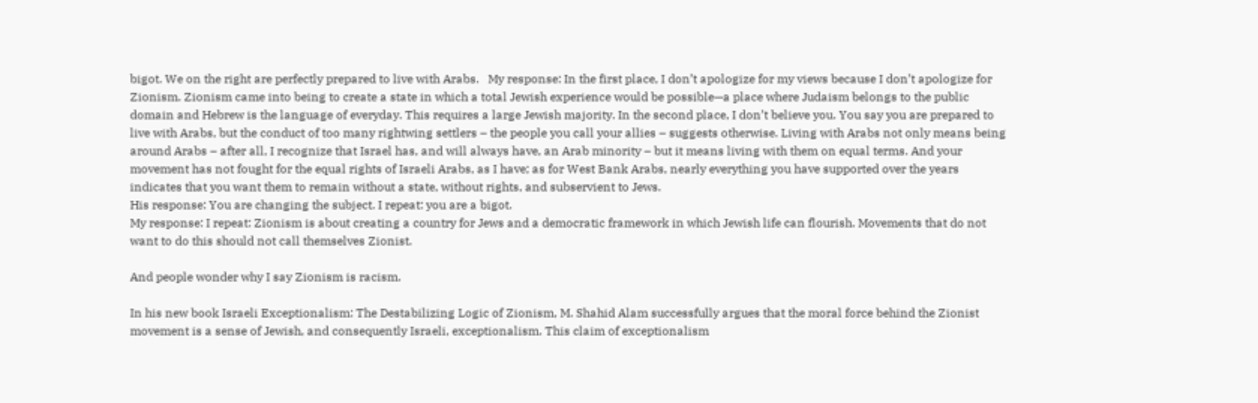bigot. We on the right are perfectly prepared to live with Arabs.   My response: In the first place, I don’t apologize for my views because I don’t apologize for Zionism. Zionism came into being to create a state in which a total Jewish experience would be possible—a place where Judaism belongs to the public domain and Hebrew is the language of everyday. This requires a large Jewish majority. In the second place, I don’t believe you. You say you are prepared to live with Arabs, but the conduct of too many rightwing settlers – the people you call your allies – suggests otherwise. Living with Arabs not only means being around Arabs – after all, I recognize that Israel has, and will always have, an Arab minority – but it means living with them on equal terms. And your movement has not fought for the equal rights of Israeli Arabs, as I have; as for West Bank Arabs, nearly everything you have supported over the years indicates that you want them to remain without a state, without rights, and subservient to Jews.
His response: You are changing the subject. I repeat: you are a bigot.
My response: I repeat: Zionism is about creating a country for Jews and a democratic framework in which Jewish life can flourish. Movements that do not want to do this should not call themselves Zionist.

And people wonder why I say Zionism is racism.

In his new book Israeli Exceptionalism: The Destabilizing Logic of Zionism, M. Shahid Alam successfully argues that the moral force behind the Zionist movement is a sense of Jewish, and consequently Israeli, exceptionalism. This claim of exceptionalism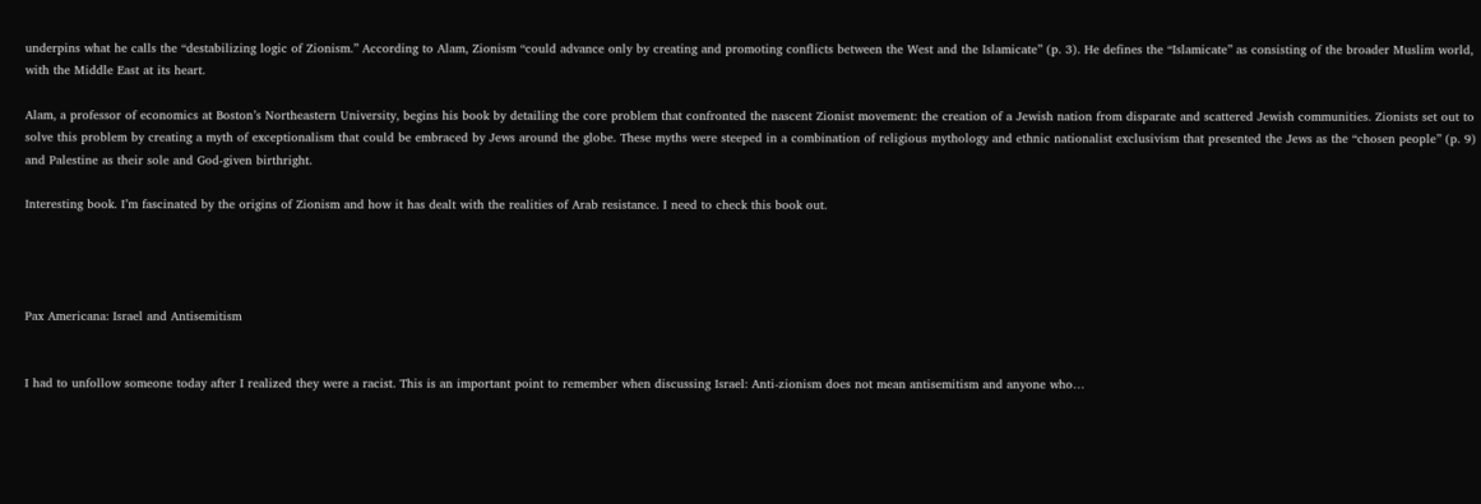underpins what he calls the “destabilizing logic of Zionism.” According to Alam, Zionism “could advance only by creating and promoting conflicts between the West and the Islamicate” (p. 3). He defines the “Islamicate” as consisting of the broader Muslim world, with the Middle East at its heart.

Alam, a professor of economics at Boston’s Northeastern University, begins his book by detailing the core problem that confronted the nascent Zionist movement: the creation of a Jewish nation from disparate and scattered Jewish communities. Zionists set out to solve this problem by creating a myth of exceptionalism that could be embraced by Jews around the globe. These myths were steeped in a combination of religious mythology and ethnic nationalist exclusivism that presented the Jews as the “chosen people” (p. 9) and Palestine as their sole and God-given birthright.

Interesting book. I’m fascinated by the origins of Zionism and how it has dealt with the realities of Arab resistance. I need to check this book out.




Pax Americana: Israel and Antisemitism


I had to unfollow someone today after I realized they were a racist. This is an important point to remember when discussing Israel: Anti-zionism does not mean antisemitism and anyone who…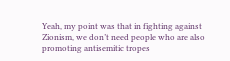Yeah, my point was that in fighting against Zionism, we don’t need people who are also promoting antisemitic tropes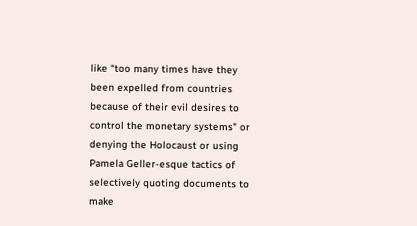like “too many times have they been expelled from countries because of their evil desires to control the monetary systems" or denying the Holocaust or using Pamela Geller-esque tactics of selectively quoting documents to make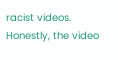racist videos. Honestly, the video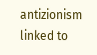antizionism linked to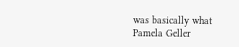was basically what Pamela Geller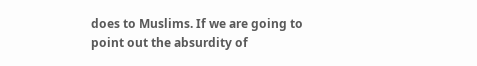does to Muslims. If we are going to point out the absurdity of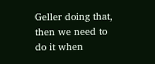Geller doing that, then we need to do it when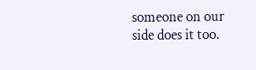someone on our side does it too.